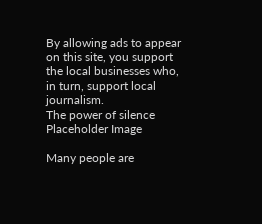By allowing ads to appear on this site, you support the local businesses who, in turn, support local journalism.
The power of silence
Placeholder Image

Many people are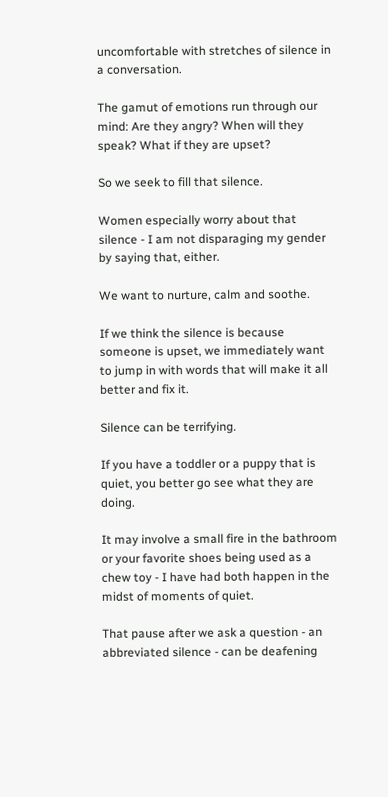uncomfortable with stretches of silence in a conversation.

The gamut of emotions run through our mind: Are they angry? When will they speak? What if they are upset?

So we seek to fill that silence.

Women especially worry about that silence - I am not disparaging my gender by saying that, either.

We want to nurture, calm and soothe.

If we think the silence is because someone is upset, we immediately want to jump in with words that will make it all better and fix it.

Silence can be terrifying.

If you have a toddler or a puppy that is quiet, you better go see what they are doing.

It may involve a small fire in the bathroom or your favorite shoes being used as a chew toy - I have had both happen in the midst of moments of quiet.

That pause after we ask a question - an abbreviated silence - can be deafening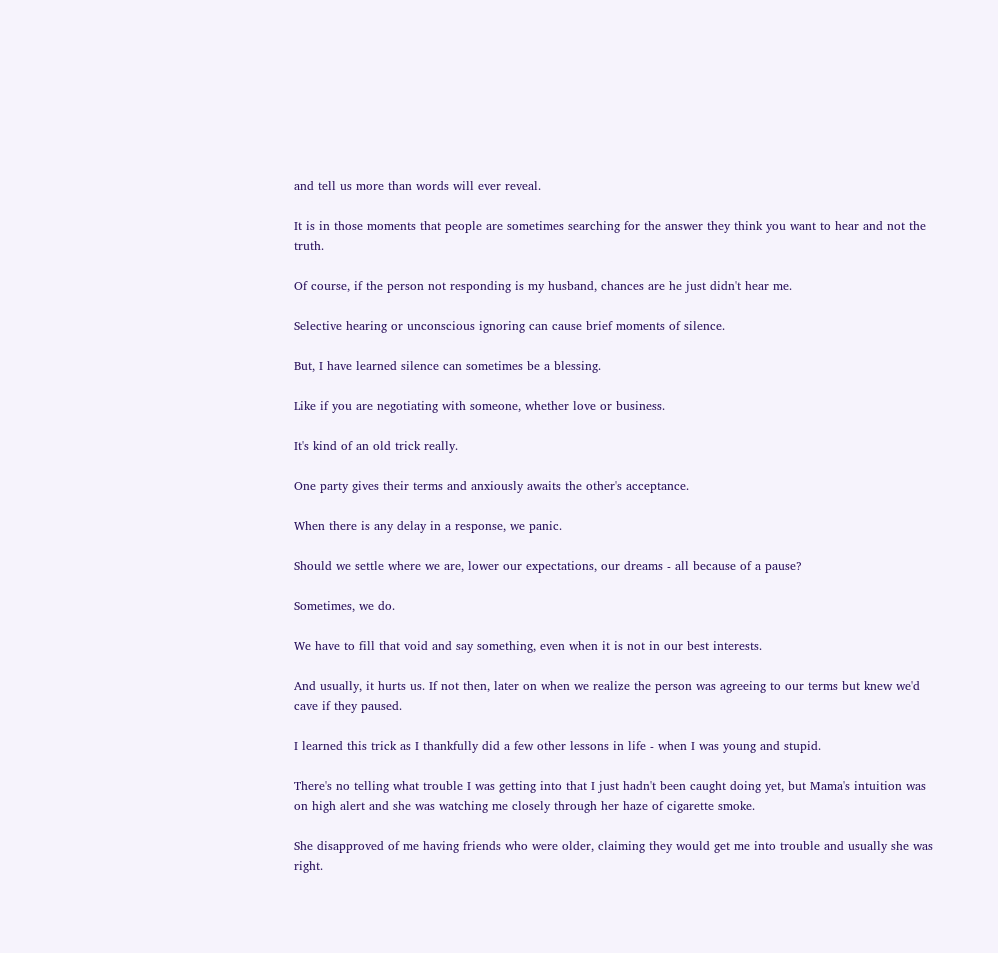and tell us more than words will ever reveal.

It is in those moments that people are sometimes searching for the answer they think you want to hear and not the truth.

Of course, if the person not responding is my husband, chances are he just didn't hear me.

Selective hearing or unconscious ignoring can cause brief moments of silence.

But, I have learned silence can sometimes be a blessing.

Like if you are negotiating with someone, whether love or business.

It's kind of an old trick really.

One party gives their terms and anxiously awaits the other's acceptance.

When there is any delay in a response, we panic.

Should we settle where we are, lower our expectations, our dreams - all because of a pause?

Sometimes, we do.

We have to fill that void and say something, even when it is not in our best interests.

And usually, it hurts us. If not then, later on when we realize the person was agreeing to our terms but knew we'd cave if they paused.

I learned this trick as I thankfully did a few other lessons in life - when I was young and stupid.

There's no telling what trouble I was getting into that I just hadn't been caught doing yet, but Mama's intuition was on high alert and she was watching me closely through her haze of cigarette smoke.

She disapproved of me having friends who were older, claiming they would get me into trouble and usually she was right.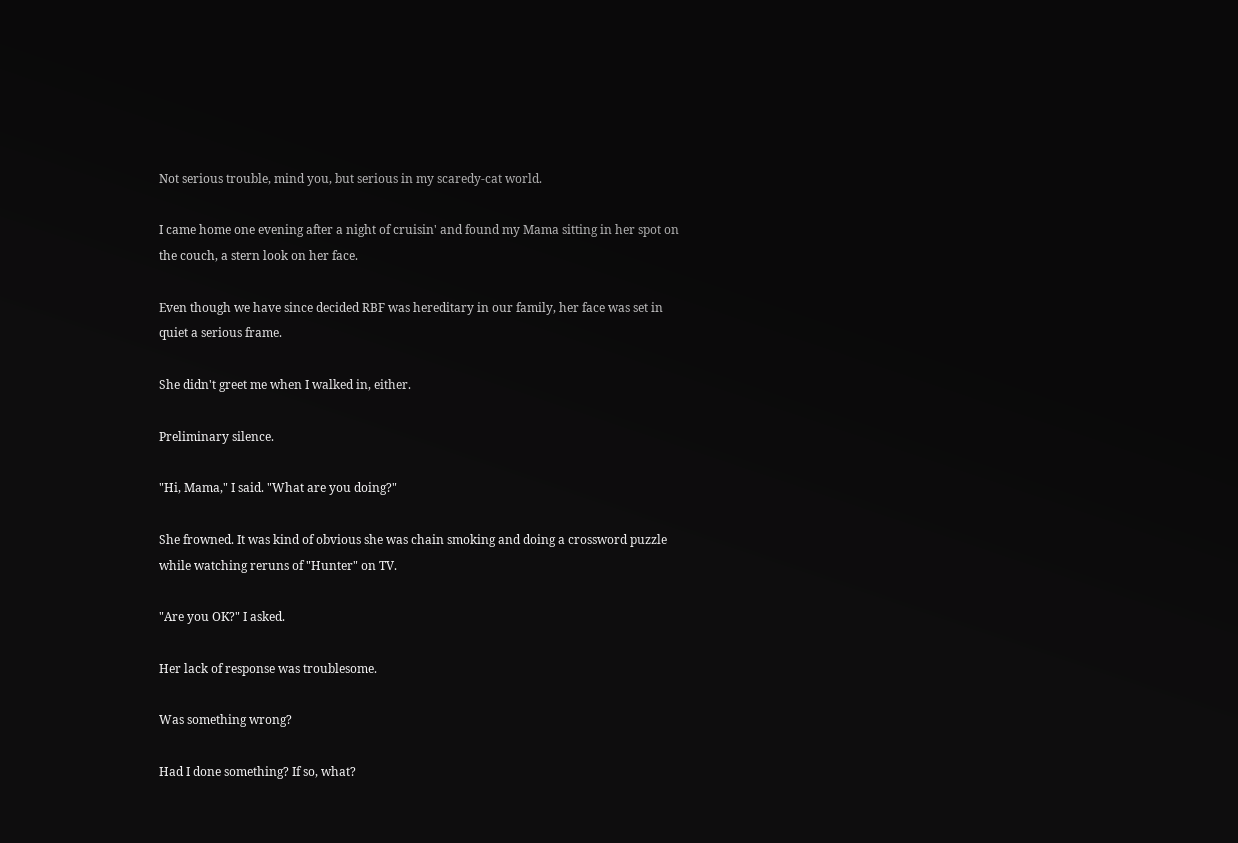Not serious trouble, mind you, but serious in my scaredy-cat world.

I came home one evening after a night of cruisin' and found my Mama sitting in her spot on the couch, a stern look on her face.

Even though we have since decided RBF was hereditary in our family, her face was set in quiet a serious frame.

She didn't greet me when I walked in, either.

Preliminary silence.

"Hi, Mama," I said. "What are you doing?"

She frowned. It was kind of obvious she was chain smoking and doing a crossword puzzle while watching reruns of "Hunter" on TV.

"Are you OK?" I asked.

Her lack of response was troublesome.

Was something wrong?

Had I done something? If so, what?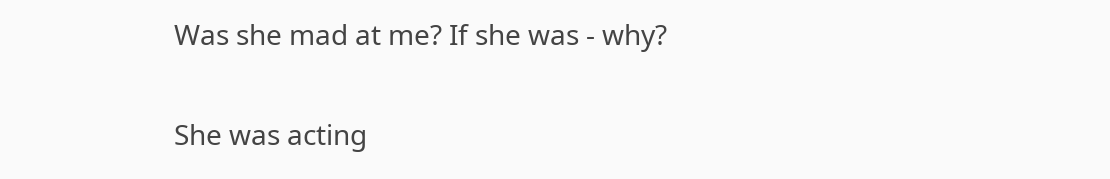Was she mad at me? If she was - why?

She was acting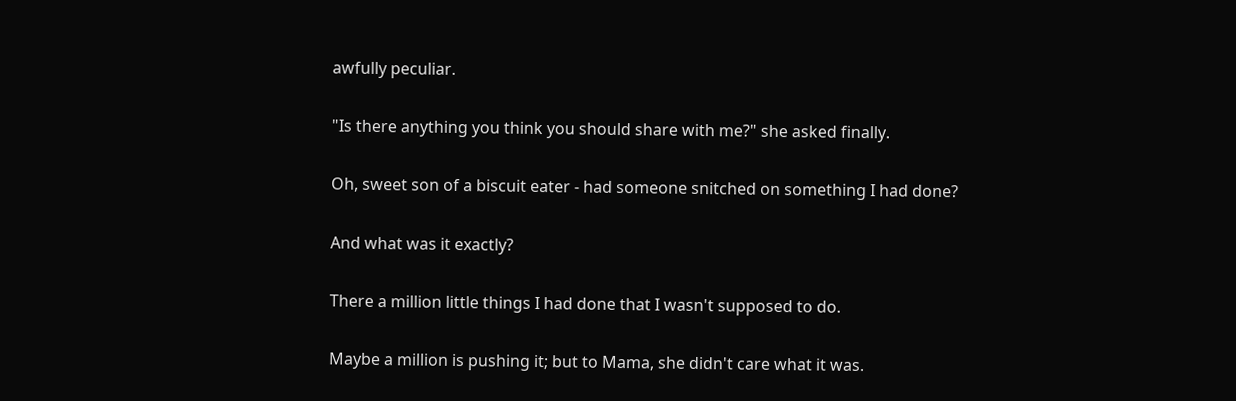awfully peculiar.

"Is there anything you think you should share with me?" she asked finally.

Oh, sweet son of a biscuit eater - had someone snitched on something I had done?

And what was it exactly?

There a million little things I had done that I wasn't supposed to do.

Maybe a million is pushing it; but to Mama, she didn't care what it was.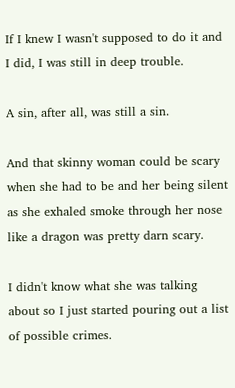If I knew I wasn't supposed to do it and I did, I was still in deep trouble.

A sin, after all, was still a sin.

And that skinny woman could be scary when she had to be and her being silent as she exhaled smoke through her nose like a dragon was pretty darn scary.

I didn't know what she was talking about so I just started pouring out a list of possible crimes.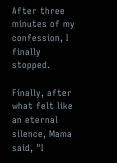After three minutes of my confession, I finally stopped.

Finally, after what felt like an eternal silence, Mama said, "I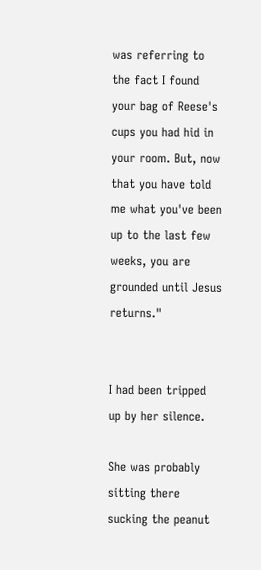was referring to the fact I found your bag of Reese's cups you had hid in your room. But, now that you have told me what you've been up to the last few weeks, you are grounded until Jesus returns."


I had been tripped up by her silence.

She was probably sitting there sucking the peanut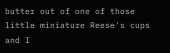butter out of one of those little miniature Reese's cups and I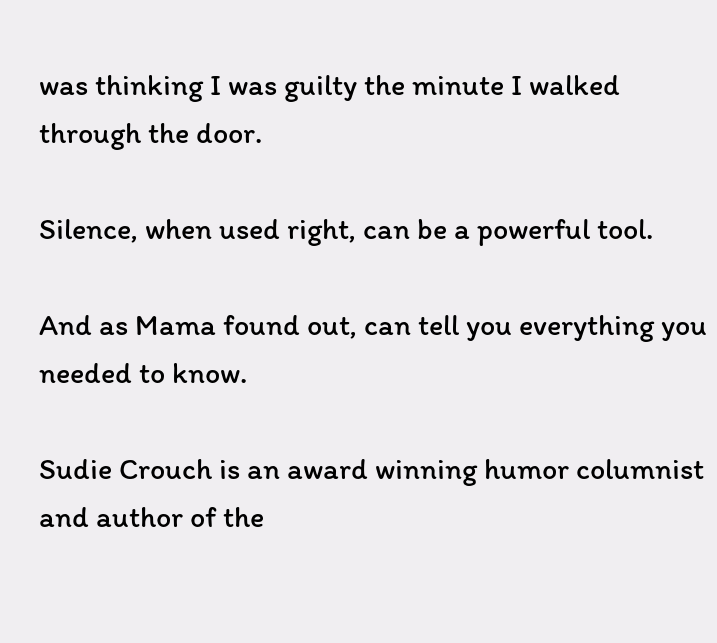was thinking I was guilty the minute I walked through the door.

Silence, when used right, can be a powerful tool.

And as Mama found out, can tell you everything you needed to know.

Sudie Crouch is an award winning humor columnist and author of the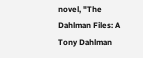novel, "The Dahlman Files: A Tony Dahlman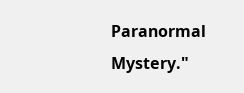Paranormal Mystery."